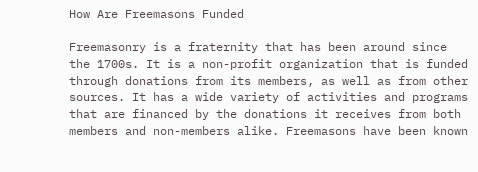How Are Freemasons Funded

Freemasonry is a fraternity that has been around since the 1700s. It is a non-profit organization that is funded through donations from its members, as well as from other sources. It has a wide variety of activities and programs that are financed by the donations it receives from both members and non-members alike. Freemasons have been known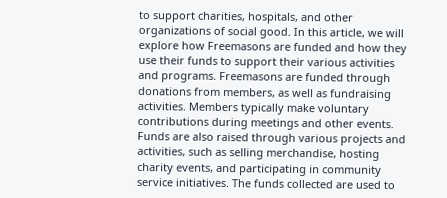to support charities, hospitals, and other organizations of social good. In this article, we will explore how Freemasons are funded and how they use their funds to support their various activities and programs. Freemasons are funded through donations from members, as well as fundraising activities. Members typically make voluntary contributions during meetings and other events. Funds are also raised through various projects and activities, such as selling merchandise, hosting charity events, and participating in community service initiatives. The funds collected are used to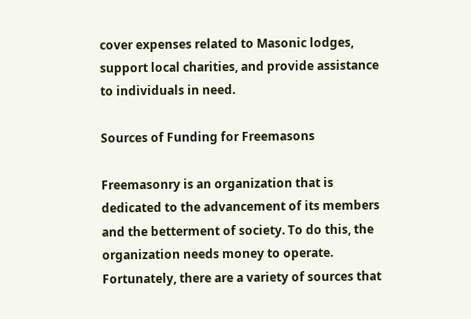cover expenses related to Masonic lodges, support local charities, and provide assistance to individuals in need.

Sources of Funding for Freemasons

Freemasonry is an organization that is dedicated to the advancement of its members and the betterment of society. To do this, the organization needs money to operate. Fortunately, there are a variety of sources that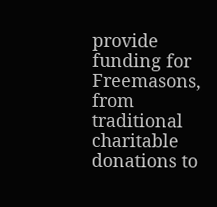provide funding for Freemasons, from traditional charitable donations to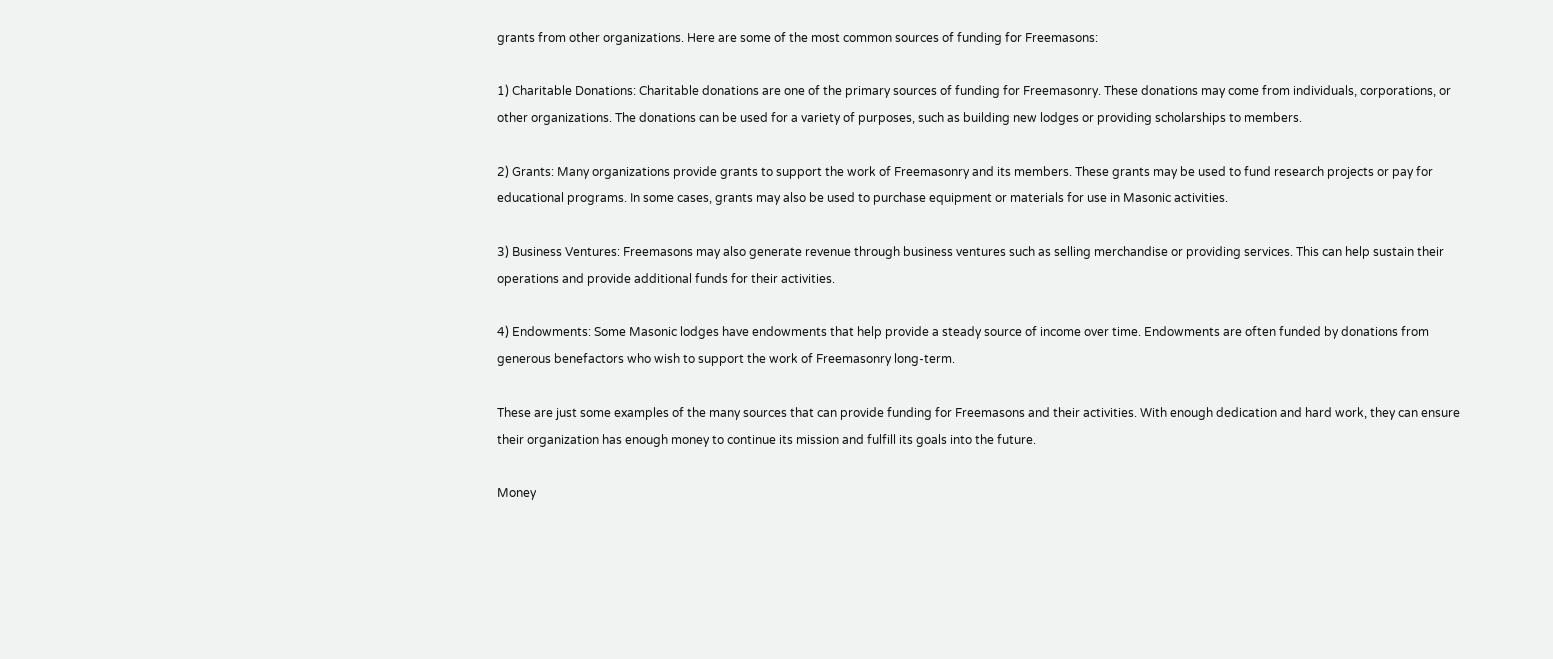grants from other organizations. Here are some of the most common sources of funding for Freemasons:

1) Charitable Donations: Charitable donations are one of the primary sources of funding for Freemasonry. These donations may come from individuals, corporations, or other organizations. The donations can be used for a variety of purposes, such as building new lodges or providing scholarships to members.

2) Grants: Many organizations provide grants to support the work of Freemasonry and its members. These grants may be used to fund research projects or pay for educational programs. In some cases, grants may also be used to purchase equipment or materials for use in Masonic activities.

3) Business Ventures: Freemasons may also generate revenue through business ventures such as selling merchandise or providing services. This can help sustain their operations and provide additional funds for their activities.

4) Endowments: Some Masonic lodges have endowments that help provide a steady source of income over time. Endowments are often funded by donations from generous benefactors who wish to support the work of Freemasonry long-term.

These are just some examples of the many sources that can provide funding for Freemasons and their activities. With enough dedication and hard work, they can ensure their organization has enough money to continue its mission and fulfill its goals into the future.

Money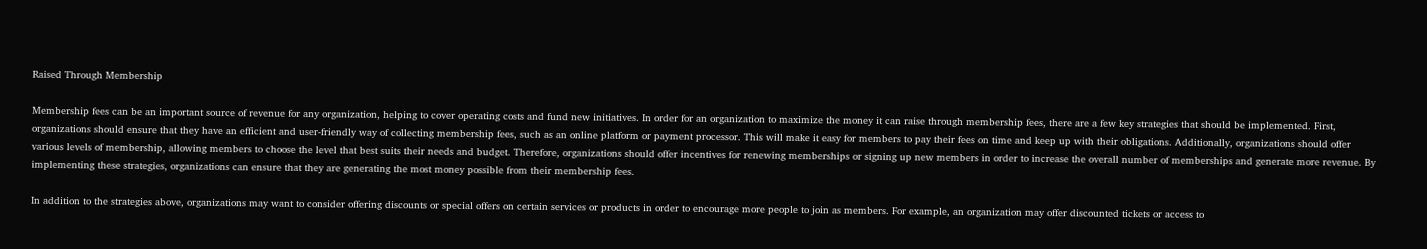Raised Through Membership

Membership fees can be an important source of revenue for any organization, helping to cover operating costs and fund new initiatives. In order for an organization to maximize the money it can raise through membership fees, there are a few key strategies that should be implemented. First, organizations should ensure that they have an efficient and user-friendly way of collecting membership fees, such as an online platform or payment processor. This will make it easy for members to pay their fees on time and keep up with their obligations. Additionally, organizations should offer various levels of membership, allowing members to choose the level that best suits their needs and budget. Therefore, organizations should offer incentives for renewing memberships or signing up new members in order to increase the overall number of memberships and generate more revenue. By implementing these strategies, organizations can ensure that they are generating the most money possible from their membership fees.

In addition to the strategies above, organizations may want to consider offering discounts or special offers on certain services or products in order to encourage more people to join as members. For example, an organization may offer discounted tickets or access to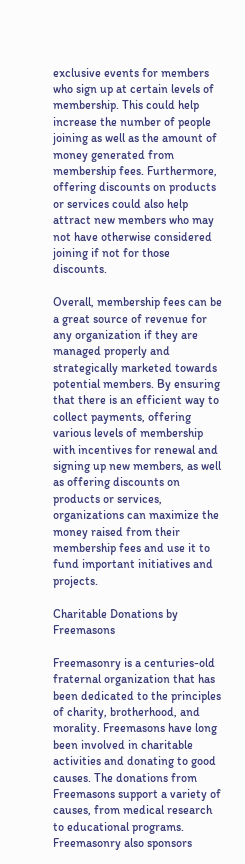exclusive events for members who sign up at certain levels of membership. This could help increase the number of people joining as well as the amount of money generated from membership fees. Furthermore, offering discounts on products or services could also help attract new members who may not have otherwise considered joining if not for those discounts.

Overall, membership fees can be a great source of revenue for any organization if they are managed properly and strategically marketed towards potential members. By ensuring that there is an efficient way to collect payments, offering various levels of membership with incentives for renewal and signing up new members, as well as offering discounts on products or services, organizations can maximize the money raised from their membership fees and use it to fund important initiatives and projects.

Charitable Donations by Freemasons

Freemasonry is a centuries-old fraternal organization that has been dedicated to the principles of charity, brotherhood, and morality. Freemasons have long been involved in charitable activities and donating to good causes. The donations from Freemasons support a variety of causes, from medical research to educational programs. Freemasonry also sponsors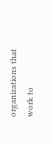organizations that work to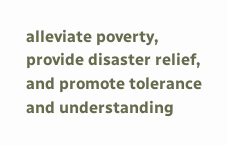alleviate poverty, provide disaster relief, and promote tolerance and understanding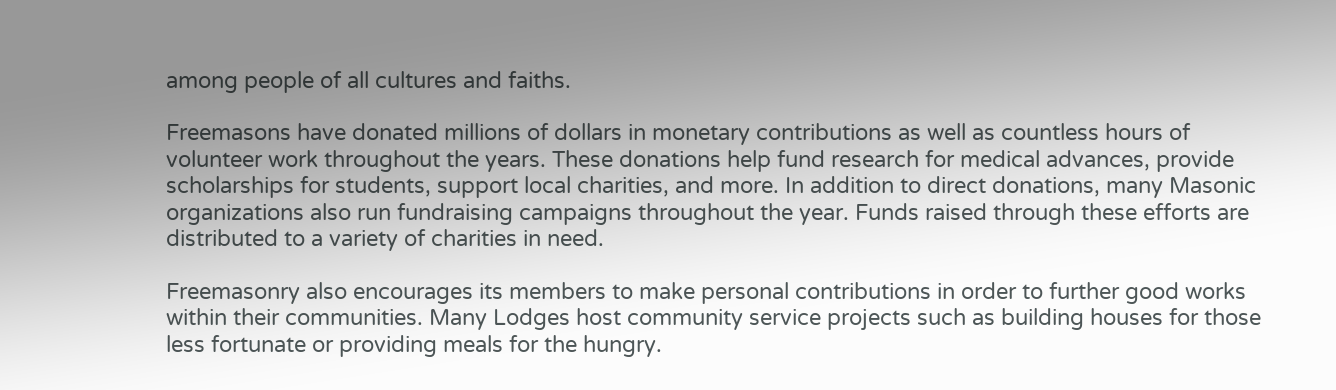among people of all cultures and faiths.

Freemasons have donated millions of dollars in monetary contributions as well as countless hours of volunteer work throughout the years. These donations help fund research for medical advances, provide scholarships for students, support local charities, and more. In addition to direct donations, many Masonic organizations also run fundraising campaigns throughout the year. Funds raised through these efforts are distributed to a variety of charities in need.

Freemasonry also encourages its members to make personal contributions in order to further good works within their communities. Many Lodges host community service projects such as building houses for those less fortunate or providing meals for the hungry.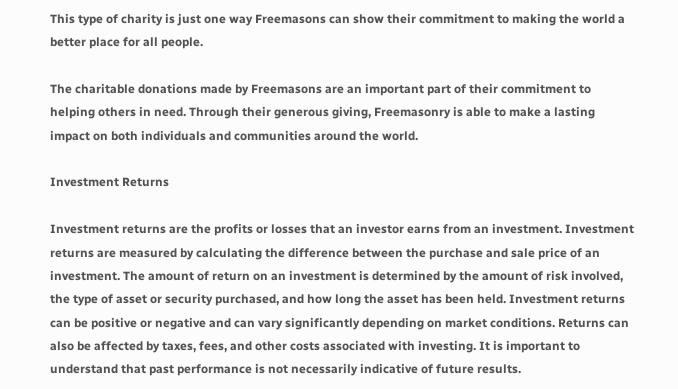This type of charity is just one way Freemasons can show their commitment to making the world a better place for all people.

The charitable donations made by Freemasons are an important part of their commitment to helping others in need. Through their generous giving, Freemasonry is able to make a lasting impact on both individuals and communities around the world.

Investment Returns

Investment returns are the profits or losses that an investor earns from an investment. Investment returns are measured by calculating the difference between the purchase and sale price of an investment. The amount of return on an investment is determined by the amount of risk involved, the type of asset or security purchased, and how long the asset has been held. Investment returns can be positive or negative and can vary significantly depending on market conditions. Returns can also be affected by taxes, fees, and other costs associated with investing. It is important to understand that past performance is not necessarily indicative of future results.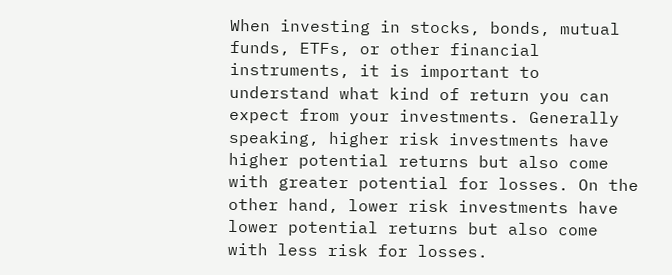When investing in stocks, bonds, mutual funds, ETFs, or other financial instruments, it is important to understand what kind of return you can expect from your investments. Generally speaking, higher risk investments have higher potential returns but also come with greater potential for losses. On the other hand, lower risk investments have lower potential returns but also come with less risk for losses.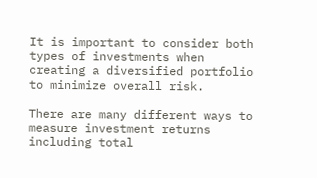It is important to consider both types of investments when creating a diversified portfolio to minimize overall risk.

There are many different ways to measure investment returns including total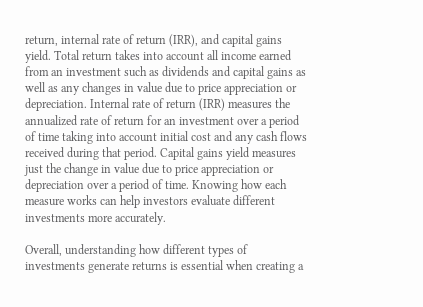return, internal rate of return (IRR), and capital gains yield. Total return takes into account all income earned from an investment such as dividends and capital gains as well as any changes in value due to price appreciation or depreciation. Internal rate of return (IRR) measures the annualized rate of return for an investment over a period of time taking into account initial cost and any cash flows received during that period. Capital gains yield measures just the change in value due to price appreciation or depreciation over a period of time. Knowing how each measure works can help investors evaluate different investments more accurately.

Overall, understanding how different types of investments generate returns is essential when creating a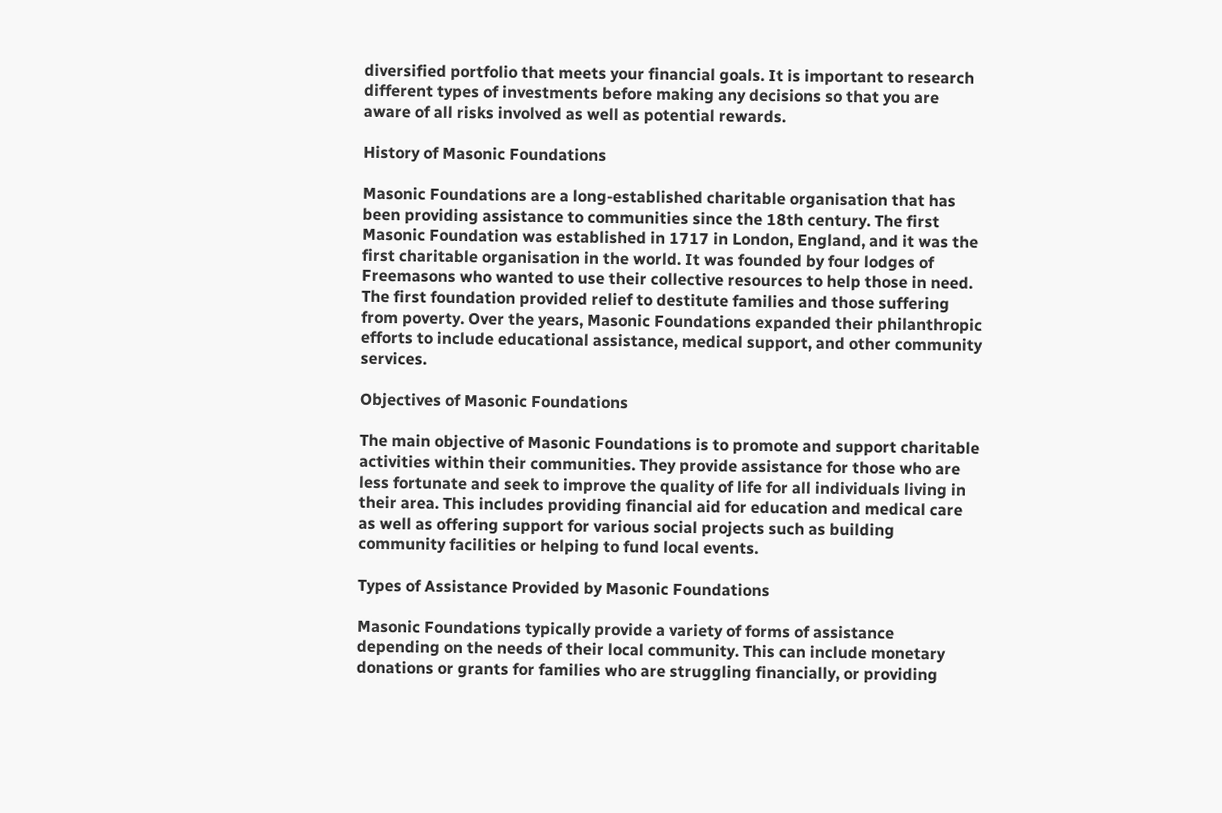diversified portfolio that meets your financial goals. It is important to research different types of investments before making any decisions so that you are aware of all risks involved as well as potential rewards.

History of Masonic Foundations

Masonic Foundations are a long-established charitable organisation that has been providing assistance to communities since the 18th century. The first Masonic Foundation was established in 1717 in London, England, and it was the first charitable organisation in the world. It was founded by four lodges of Freemasons who wanted to use their collective resources to help those in need. The first foundation provided relief to destitute families and those suffering from poverty. Over the years, Masonic Foundations expanded their philanthropic efforts to include educational assistance, medical support, and other community services.

Objectives of Masonic Foundations

The main objective of Masonic Foundations is to promote and support charitable activities within their communities. They provide assistance for those who are less fortunate and seek to improve the quality of life for all individuals living in their area. This includes providing financial aid for education and medical care as well as offering support for various social projects such as building community facilities or helping to fund local events.

Types of Assistance Provided by Masonic Foundations

Masonic Foundations typically provide a variety of forms of assistance depending on the needs of their local community. This can include monetary donations or grants for families who are struggling financially, or providing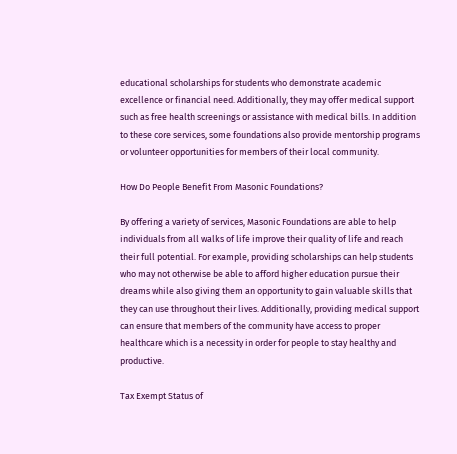educational scholarships for students who demonstrate academic excellence or financial need. Additionally, they may offer medical support such as free health screenings or assistance with medical bills. In addition to these core services, some foundations also provide mentorship programs or volunteer opportunities for members of their local community.

How Do People Benefit From Masonic Foundations?

By offering a variety of services, Masonic Foundations are able to help individuals from all walks of life improve their quality of life and reach their full potential. For example, providing scholarships can help students who may not otherwise be able to afford higher education pursue their dreams while also giving them an opportunity to gain valuable skills that they can use throughout their lives. Additionally, providing medical support can ensure that members of the community have access to proper healthcare which is a necessity in order for people to stay healthy and productive.

Tax Exempt Status of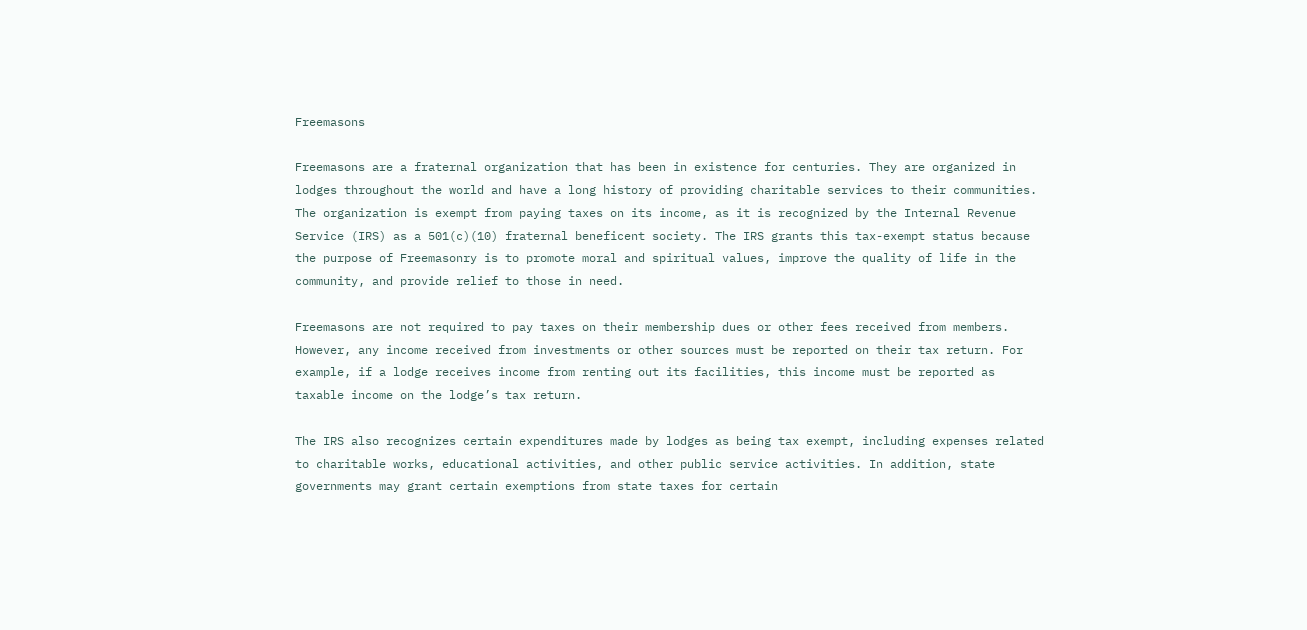Freemasons

Freemasons are a fraternal organization that has been in existence for centuries. They are organized in lodges throughout the world and have a long history of providing charitable services to their communities. The organization is exempt from paying taxes on its income, as it is recognized by the Internal Revenue Service (IRS) as a 501(c)(10) fraternal beneficent society. The IRS grants this tax-exempt status because the purpose of Freemasonry is to promote moral and spiritual values, improve the quality of life in the community, and provide relief to those in need.

Freemasons are not required to pay taxes on their membership dues or other fees received from members. However, any income received from investments or other sources must be reported on their tax return. For example, if a lodge receives income from renting out its facilities, this income must be reported as taxable income on the lodge’s tax return.

The IRS also recognizes certain expenditures made by lodges as being tax exempt, including expenses related to charitable works, educational activities, and other public service activities. In addition, state governments may grant certain exemptions from state taxes for certain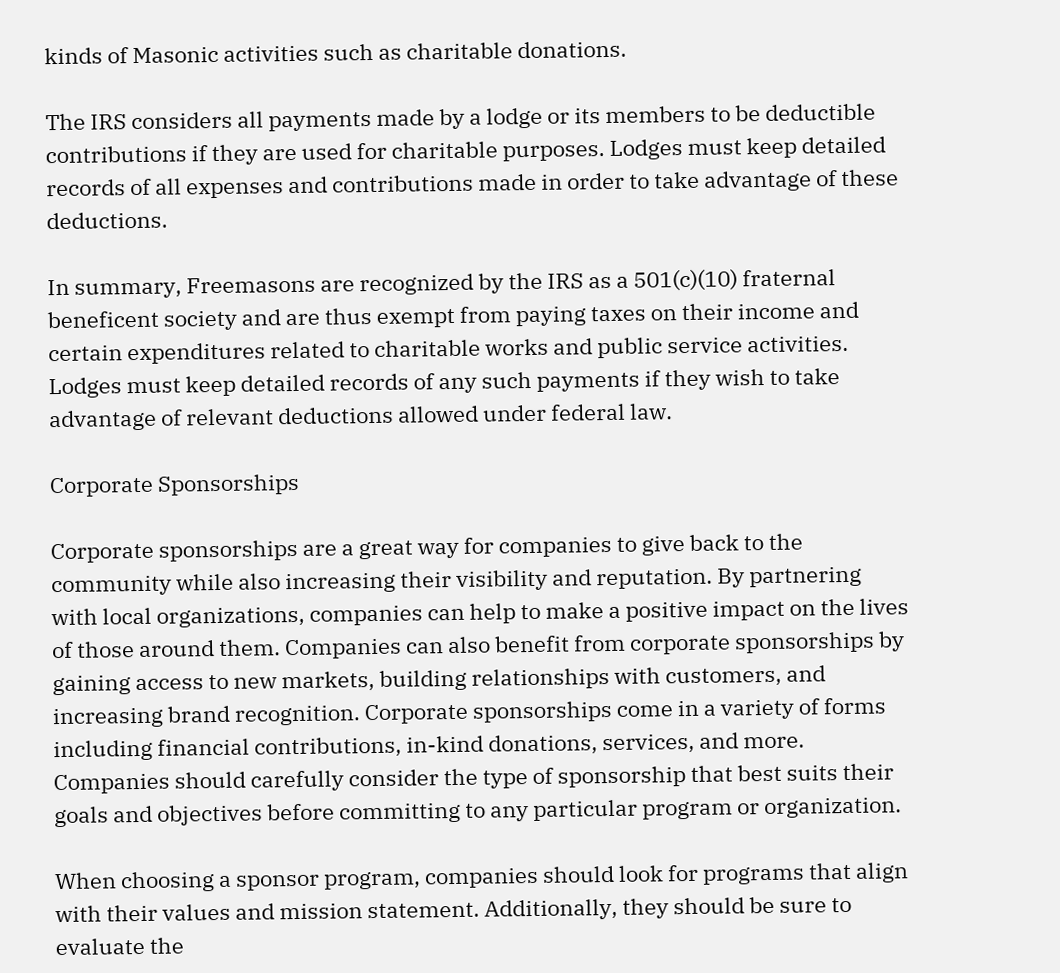kinds of Masonic activities such as charitable donations.

The IRS considers all payments made by a lodge or its members to be deductible contributions if they are used for charitable purposes. Lodges must keep detailed records of all expenses and contributions made in order to take advantage of these deductions.

In summary, Freemasons are recognized by the IRS as a 501(c)(10) fraternal beneficent society and are thus exempt from paying taxes on their income and certain expenditures related to charitable works and public service activities. Lodges must keep detailed records of any such payments if they wish to take advantage of relevant deductions allowed under federal law.

Corporate Sponsorships

Corporate sponsorships are a great way for companies to give back to the community while also increasing their visibility and reputation. By partnering with local organizations, companies can help to make a positive impact on the lives of those around them. Companies can also benefit from corporate sponsorships by gaining access to new markets, building relationships with customers, and increasing brand recognition. Corporate sponsorships come in a variety of forms including financial contributions, in-kind donations, services, and more. Companies should carefully consider the type of sponsorship that best suits their goals and objectives before committing to any particular program or organization.

When choosing a sponsor program, companies should look for programs that align with their values and mission statement. Additionally, they should be sure to evaluate the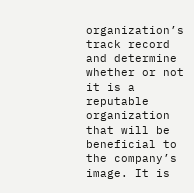organization’s track record and determine whether or not it is a reputable organization that will be beneficial to the company’s image. It is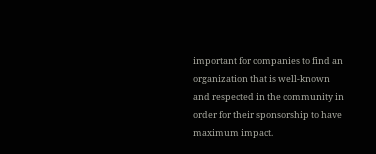important for companies to find an organization that is well-known and respected in the community in order for their sponsorship to have maximum impact.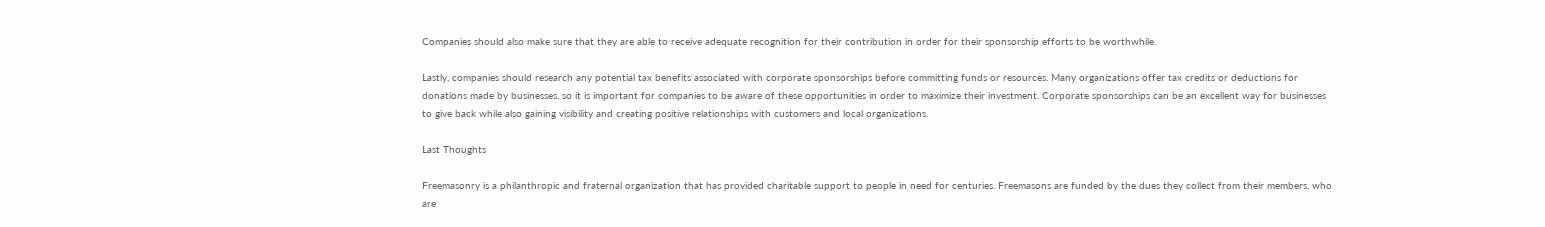Companies should also make sure that they are able to receive adequate recognition for their contribution in order for their sponsorship efforts to be worthwhile.

Lastly, companies should research any potential tax benefits associated with corporate sponsorships before committing funds or resources. Many organizations offer tax credits or deductions for donations made by businesses, so it is important for companies to be aware of these opportunities in order to maximize their investment. Corporate sponsorships can be an excellent way for businesses to give back while also gaining visibility and creating positive relationships with customers and local organizations.

Last Thoughts

Freemasonry is a philanthropic and fraternal organization that has provided charitable support to people in need for centuries. Freemasons are funded by the dues they collect from their members, who are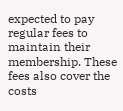expected to pay regular fees to maintain their membership. These fees also cover the costs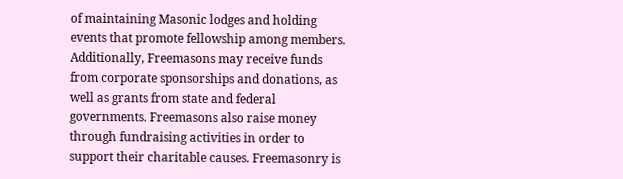of maintaining Masonic lodges and holding events that promote fellowship among members. Additionally, Freemasons may receive funds from corporate sponsorships and donations, as well as grants from state and federal governments. Freemasons also raise money through fundraising activities in order to support their charitable causes. Freemasonry is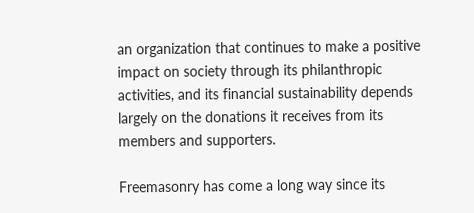an organization that continues to make a positive impact on society through its philanthropic activities, and its financial sustainability depends largely on the donations it receives from its members and supporters.

Freemasonry has come a long way since its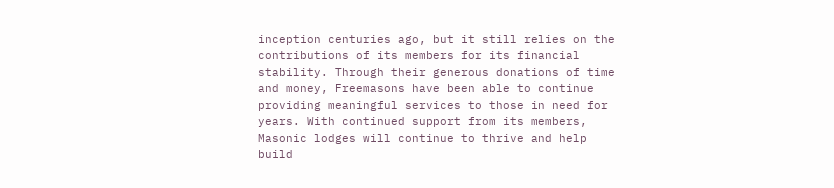inception centuries ago, but it still relies on the contributions of its members for its financial stability. Through their generous donations of time and money, Freemasons have been able to continue providing meaningful services to those in need for years. With continued support from its members, Masonic lodges will continue to thrive and help build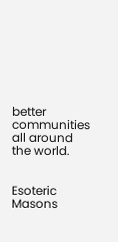better communities all around the world.


Esoteric Masons